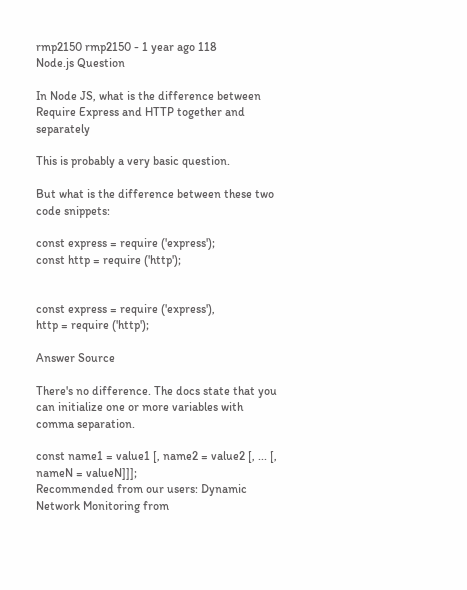rmp2150 rmp2150 - 1 year ago 118
Node.js Question

In Node JS, what is the difference between Require Express and HTTP together and separately

This is probably a very basic question.

But what is the difference between these two code snippets:

const express = require ('express');
const http = require ('http');


const express = require ('express'),
http = require ('http');

Answer Source

There's no difference. The docs state that you can initialize one or more variables with comma separation.

const name1 = value1 [, name2 = value2 [, ... [, nameN = valueN]]];
Recommended from our users: Dynamic Network Monitoring from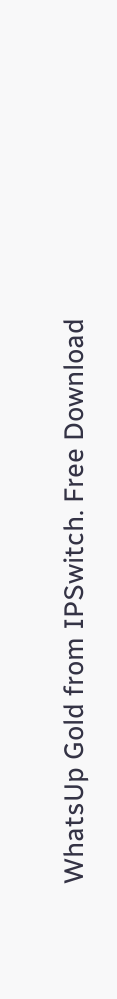WhatsUp Gold from IPSwitch. Free Download